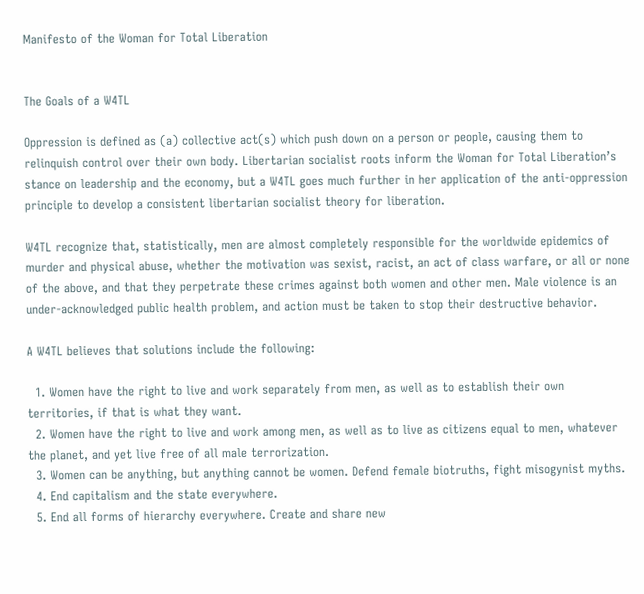Manifesto of the Woman for Total Liberation


The Goals of a W4TL

Oppression is defined as (a) collective act(s) which push down on a person or people, causing them to relinquish control over their own body. Libertarian socialist roots inform the Woman for Total Liberation’s stance on leadership and the economy, but a W4TL goes much further in her application of the anti-oppression principle to develop a consistent libertarian socialist theory for liberation.

W4TL recognize that, statistically, men are almost completely responsible for the worldwide epidemics of murder and physical abuse, whether the motivation was sexist, racist, an act of class warfare, or all or none of the above, and that they perpetrate these crimes against both women and other men. Male violence is an under-acknowledged public health problem, and action must be taken to stop their destructive behavior.

A W4TL believes that solutions include the following:

  1. Women have the right to live and work separately from men, as well as to establish their own territories, if that is what they want.
  2. Women have the right to live and work among men, as well as to live as citizens equal to men, whatever the planet, and yet live free of all male terrorization.
  3. Women can be anything, but anything cannot be women. Defend female biotruths, fight misogynist myths.
  4. End capitalism and the state everywhere.
  5. End all forms of hierarchy everywhere. Create and share new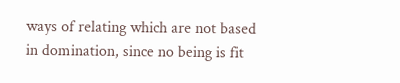ways of relating which are not based in domination, since no being is fit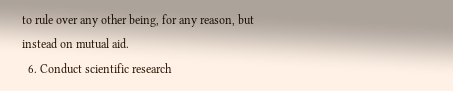to rule over any other being, for any reason, but instead on mutual aid.
  6. Conduct scientific research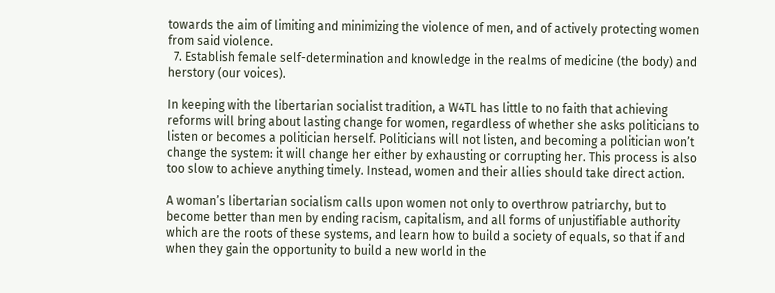towards the aim of limiting and minimizing the violence of men, and of actively protecting women from said violence.
  7. Establish female self-determination and knowledge in the realms of medicine (the body) and herstory (our voices).

In keeping with the libertarian socialist tradition, a W4TL has little to no faith that achieving reforms will bring about lasting change for women, regardless of whether she asks politicians to listen or becomes a politician herself. Politicians will not listen, and becoming a politician won’t change the system: it will change her either by exhausting or corrupting her. This process is also too slow to achieve anything timely. Instead, women and their allies should take direct action.

A woman’s libertarian socialism calls upon women not only to overthrow patriarchy, but to become better than men by ending racism, capitalism, and all forms of unjustifiable authority which are the roots of these systems, and learn how to build a society of equals, so that if and when they gain the opportunity to build a new world in the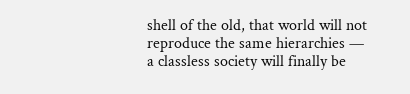shell of the old, that world will not reproduce the same hierarchies — a classless society will finally be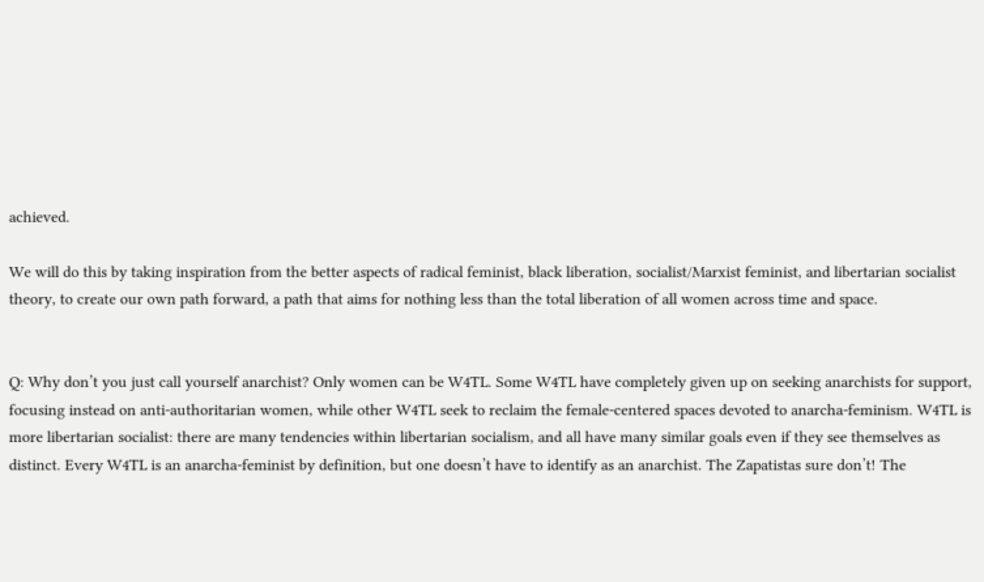achieved.

We will do this by taking inspiration from the better aspects of radical feminist, black liberation, socialist/Marxist feminist, and libertarian socialist theory, to create our own path forward, a path that aims for nothing less than the total liberation of all women across time and space.


Q: Why don’t you just call yourself anarchist? Only women can be W4TL. Some W4TL have completely given up on seeking anarchists for support, focusing instead on anti-authoritarian women, while other W4TL seek to reclaim the female-centered spaces devoted to anarcha-feminism. W4TL is more libertarian socialist: there are many tendencies within libertarian socialism, and all have many similar goals even if they see themselves as distinct. Every W4TL is an anarcha-feminist by definition, but one doesn’t have to identify as an anarchist. The Zapatistas sure don’t! The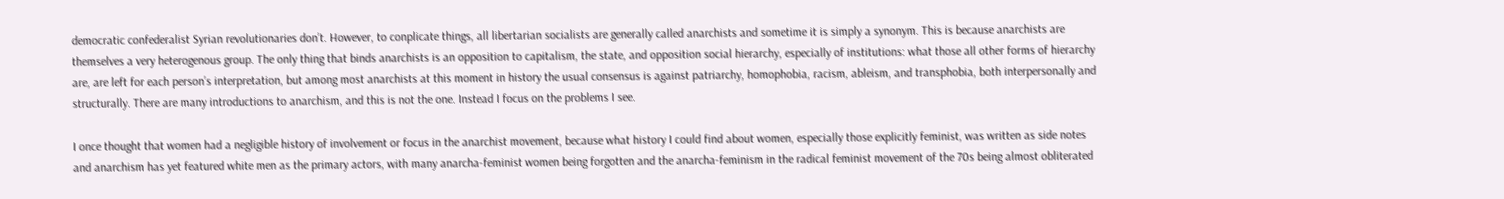democratic confederalist Syrian revolutionaries don’t. However, to conplicate things, all libertarian socialists are generally called anarchists and sometime it is simply a synonym. This is because anarchists are themselves a very heterogenous group. The only thing that binds anarchists is an opposition to capitalism, the state, and opposition social hierarchy, especially of institutions: what those all other forms of hierarchy are, are left for each person’s interpretation, but among most anarchists at this moment in history the usual consensus is against patriarchy, homophobia, racism, ableism, and transphobia, both interpersonally and structurally. There are many introductions to anarchism, and this is not the one. Instead I focus on the problems I see.

I once thought that women had a negligible history of involvement or focus in the anarchist movement, because what history I could find about women, especially those explicitly feminist, was written as side notes and anarchism has yet featured white men as the primary actors, with many anarcha-feminist women being forgotten and the anarcha-feminism in the radical feminist movement of the 70s being almost obliterated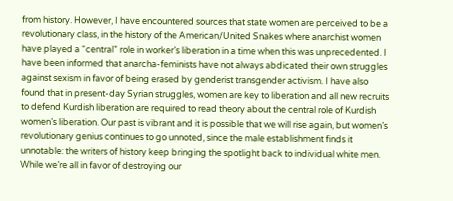from history. However, I have encountered sources that state women are perceived to be a revolutionary class, in the history of the American/United Snakes where anarchist women have played a “central” role in worker’s liberation in a time when this was unprecedented. I have been informed that anarcha-feminists have not always abdicated their own struggles against sexism in favor of being erased by genderist transgender activism. I have also found that in present-day Syrian struggles, women are key to liberation and all new recruits to defend Kurdish liberation are required to read theory about the central role of Kurdish women’s liberation. Our past is vibrant and it is possible that we will rise again, but women’s revolutionary genius continues to go unnoted, since the male establishment finds it unnotable: the writers of history keep bringing the spotlight back to individual white men. While we’re all in favor of destroying our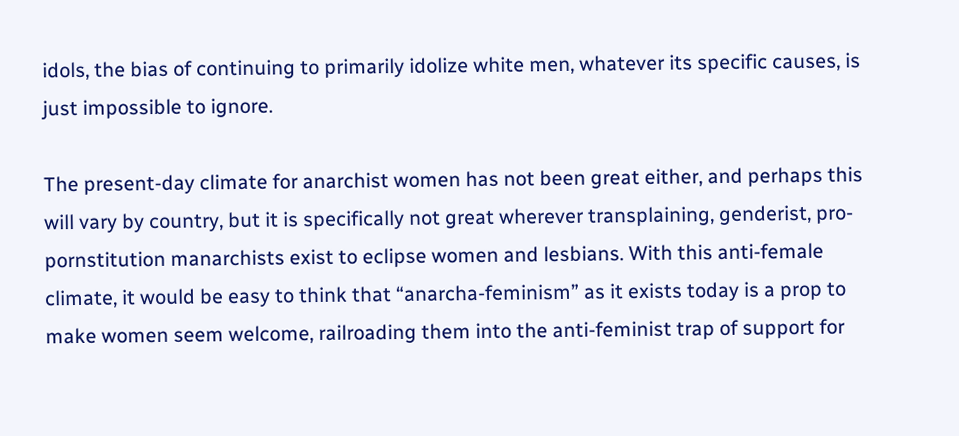idols, the bias of continuing to primarily idolize white men, whatever its specific causes, is just impossible to ignore.

The present-day climate for anarchist women has not been great either, and perhaps this will vary by country, but it is specifically not great wherever transplaining, genderist, pro-pornstitution manarchists exist to eclipse women and lesbians. With this anti-female climate, it would be easy to think that “anarcha-feminism” as it exists today is a prop to make women seem welcome, railroading them into the anti-feminist trap of support for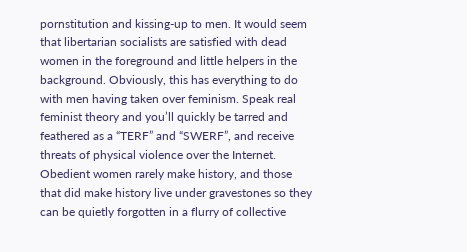pornstitution and kissing-up to men. It would seem that libertarian socialists are satisfied with dead women in the foreground and little helpers in the background. Obviously, this has everything to do with men having taken over feminism. Speak real feminist theory and you’ll quickly be tarred and feathered as a “TERF” and “SWERF”, and receive threats of physical violence over the Internet. Obedient women rarely make history, and those that did make history live under gravestones so they can be quietly forgotten in a flurry of collective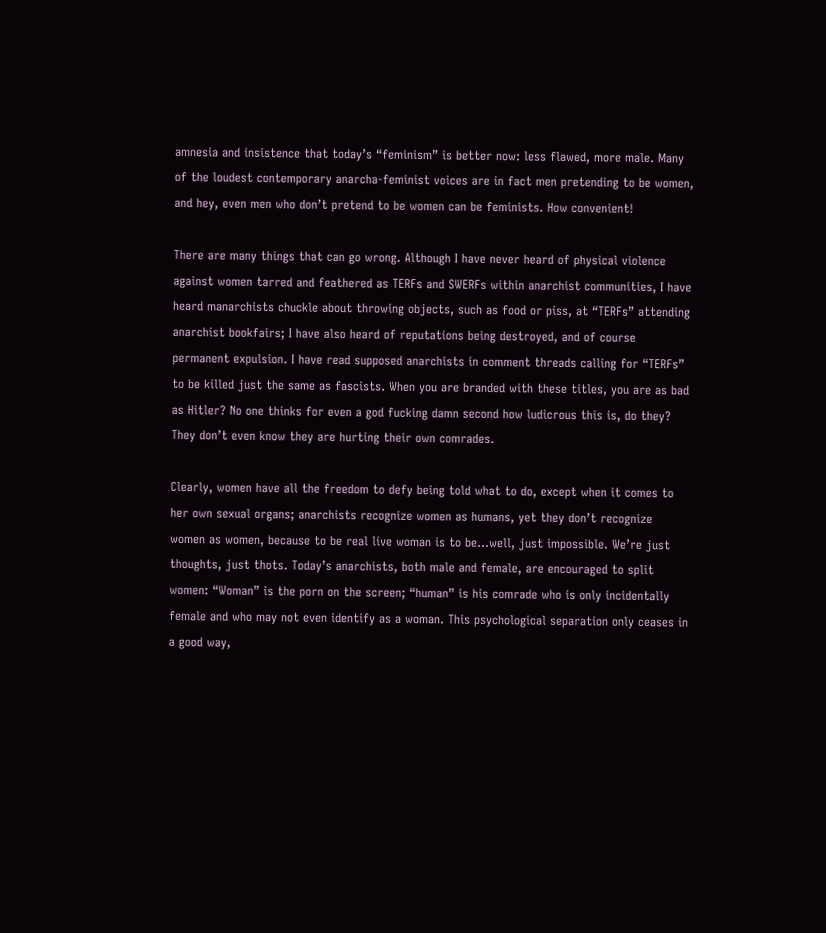amnesia and insistence that today’s “feminism” is better now: less flawed, more male. Many of the loudest contemporary anarcha-feminist voices are in fact men pretending to be women, and hey, even men who don’t pretend to be women can be feminists. How convenient!

There are many things that can go wrong. Although I have never heard of physical violence against women tarred and feathered as TERFs and SWERFs within anarchist communities, I have heard manarchists chuckle about throwing objects, such as food or piss, at “TERFs” attending anarchist bookfairs; I have also heard of reputations being destroyed, and of course permanent expulsion. I have read supposed anarchists in comment threads calling for “TERFs” to be killed just the same as fascists. When you are branded with these titles, you are as bad as Hitler? No one thinks for even a god fucking damn second how ludicrous this is, do they? They don’t even know they are hurting their own comrades.

Clearly, women have all the freedom to defy being told what to do, except when it comes to her own sexual organs; anarchists recognize women as humans, yet they don’t recognize women as women, because to be real live woman is to be…well, just impossible. We’re just thoughts, just thots. Today’s anarchists, both male and female, are encouraged to split women: “Woman” is the porn on the screen; “human” is his comrade who is only incidentally female and who may not even identify as a woman. This psychological separation only ceases in a good way,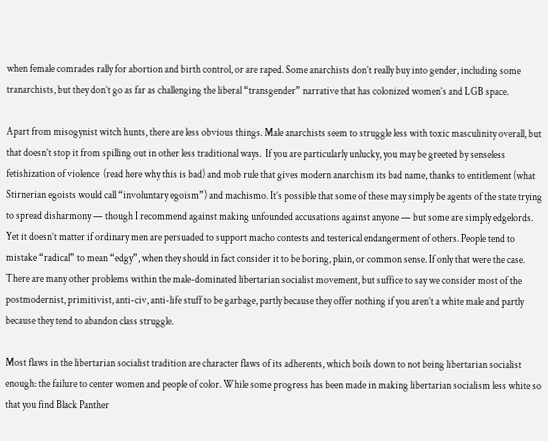when female comrades rally for abortion and birth control, or are raped. Some anarchists don’t really buy into gender, including some tranarchists, but they don’t go as far as challenging the liberal “transgender” narrative that has colonized women’s and LGB space.

Apart from misogynist witch hunts, there are less obvious things. Male anarchists seem to struggle less with toxic masculinity overall, but that doesn’t stop it from spilling out in other less traditional ways.  If you are particularly unlucky, you may be greeted by senseless fetishization of violence  (read here why this is bad) and mob rule that gives modern anarchism its bad name, thanks to entitlement (what Stirnerian egoists would call “involuntary egoism”) and machismo. It’s possible that some of these may simply be agents of the state trying to spread disharmony — though I recommend against making unfounded accusations against anyone — but some are simply edgelords. Yet it doesn’t matter if ordinary men are persuaded to support macho contests and testerical endangerment of others. People tend to mistake “radical” to mean “edgy”, when they should in fact consider it to be boring, plain, or common sense. If only that were the case. There are many other problems within the male-dominated libertarian socialist movement, but suffice to say we consider most of the postmodernist, primitivist, anti-civ, anti-life stuff to be garbage, partly because they offer nothing if you aren’t a white male and partly because they tend to abandon class struggle.

Most flaws in the libertarian socialist tradition are character flaws of its adherents, which boils down to not being libertarian socialist enough: the failure to center women and people of color. While some progress has been made in making libertarian socialism less white so that you find Black Panther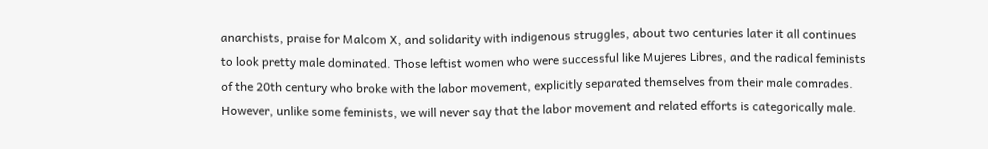anarchists, praise for Malcom X, and solidarity with indigenous struggles, about two centuries later it all continues to look pretty male dominated. Those leftist women who were successful like Mujeres Libres, and the radical feminists of the 20th century who broke with the labor movement, explicitly separated themselves from their male comrades. However, unlike some feminists, we will never say that the labor movement and related efforts is categorically male.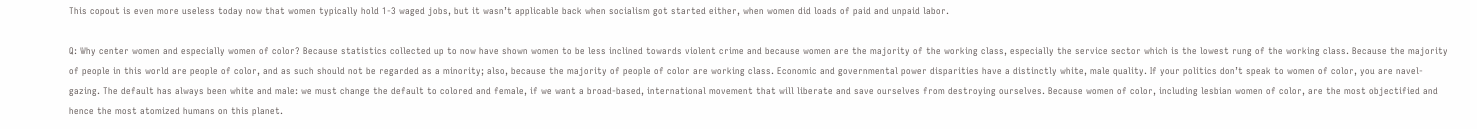This copout is even more useless today now that women typically hold 1-3 waged jobs, but it wasn’t applicable back when socialism got started either, when women did loads of paid and unpaid labor.

Q: Why center women and especially women of color? Because statistics collected up to now have shown women to be less inclined towards violent crime and because women are the majority of the working class, especially the service sector which is the lowest rung of the working class. Because the majority of people in this world are people of color, and as such should not be regarded as a minority; also, because the majority of people of color are working class. Economic and governmental power disparities have a distinctly white, male quality. If your politics don’t speak to women of color, you are navel-gazing. The default has always been white and male: we must change the default to colored and female, if we want a broad-based, international movement that will liberate and save ourselves from destroying ourselves. Because women of color, including lesbian women of color, are the most objectified and hence the most atomized humans on this planet.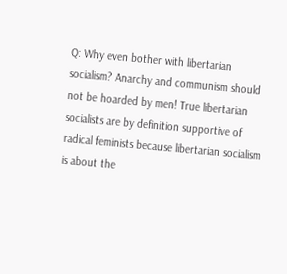Q: Why even bother with libertarian socialism? Anarchy and communism should not be hoarded by men! True libertarian socialists are by definition supportive of radical feminists because libertarian socialism is about the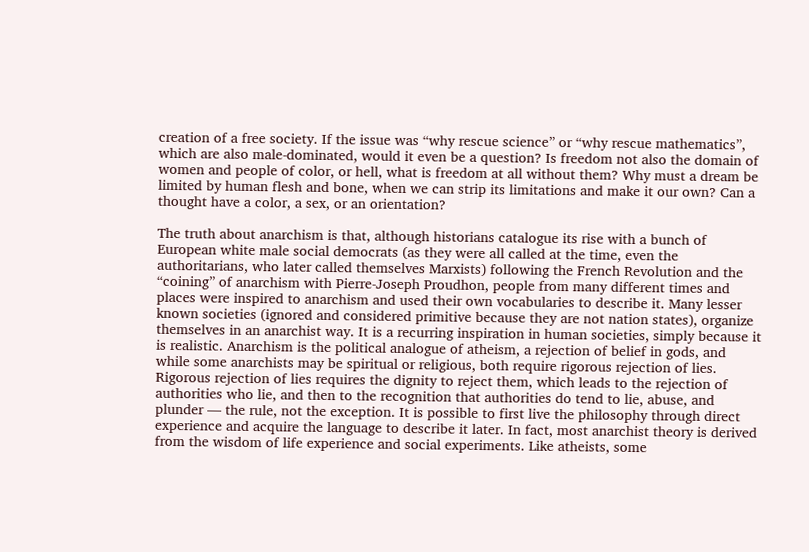creation of a free society. If the issue was “why rescue science” or “why rescue mathematics”, which are also male-dominated, would it even be a question? Is freedom not also the domain of women and people of color, or hell, what is freedom at all without them? Why must a dream be limited by human flesh and bone, when we can strip its limitations and make it our own? Can a thought have a color, a sex, or an orientation?

The truth about anarchism is that, although historians catalogue its rise with a bunch of European white male social democrats (as they were all called at the time, even the authoritarians, who later called themselves Marxists) following the French Revolution and the “coining” of anarchism with Pierre-Joseph Proudhon, people from many different times and places were inspired to anarchism and used their own vocabularies to describe it. Many lesser known societies (ignored and considered primitive because they are not nation states), organize themselves in an anarchist way. It is a recurring inspiration in human societies, simply because it is realistic. Anarchism is the political analogue of atheism, a rejection of belief in gods, and while some anarchists may be spiritual or religious, both require rigorous rejection of lies. Rigorous rejection of lies requires the dignity to reject them, which leads to the rejection of authorities who lie, and then to the recognition that authorities do tend to lie, abuse, and plunder — the rule, not the exception. It is possible to first live the philosophy through direct experience and acquire the language to describe it later. In fact, most anarchist theory is derived from the wisdom of life experience and social experiments. Like atheists, some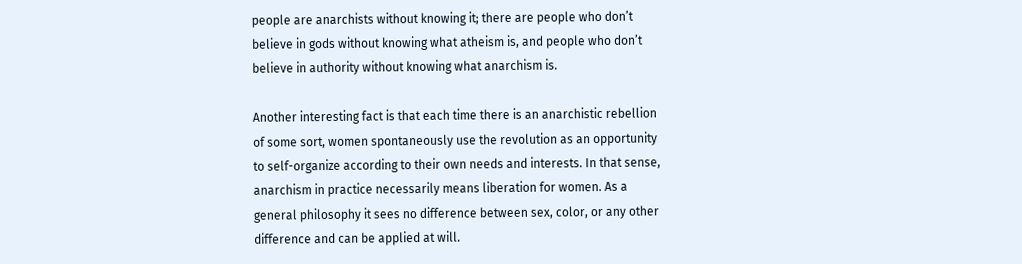people are anarchists without knowing it; there are people who don’t believe in gods without knowing what atheism is, and people who don’t believe in authority without knowing what anarchism is.

Another interesting fact is that each time there is an anarchistic rebellion of some sort, women spontaneously use the revolution as an opportunity to self-organize according to their own needs and interests. In that sense, anarchism in practice necessarily means liberation for women. As a general philosophy it sees no difference between sex, color, or any other difference and can be applied at will.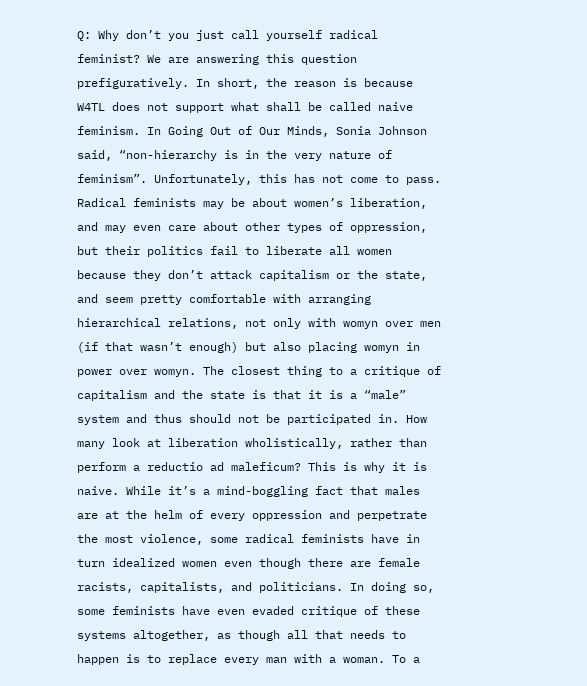Q: Why don’t you just call yourself radical feminist? We are answering this question prefiguratively. In short, the reason is because W4TL does not support what shall be called naive feminism. In Going Out of Our Minds, Sonia Johnson said, “non-hierarchy is in the very nature of feminism”. Unfortunately, this has not come to pass. Radical feminists may be about women’s liberation, and may even care about other types of oppression, but their politics fail to liberate all women because they don’t attack capitalism or the state, and seem pretty comfortable with arranging hierarchical relations, not only with womyn over men (if that wasn’t enough) but also placing womyn in power over womyn. The closest thing to a critique of capitalism and the state is that it is a “male” system and thus should not be participated in. How many look at liberation wholistically, rather than perform a reductio ad maleficum? This is why it is naive. While it’s a mind-boggling fact that males are at the helm of every oppression and perpetrate the most violence, some radical feminists have in turn idealized women even though there are female racists, capitalists, and politicians. In doing so, some feminists have even evaded critique of these systems altogether, as though all that needs to happen is to replace every man with a woman. To a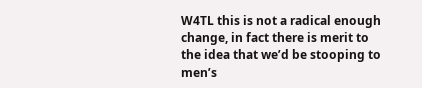W4TL this is not a radical enough change, in fact there is merit to the idea that we’d be stooping to men’s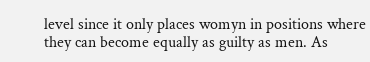level since it only places womyn in positions where they can become equally as guilty as men. As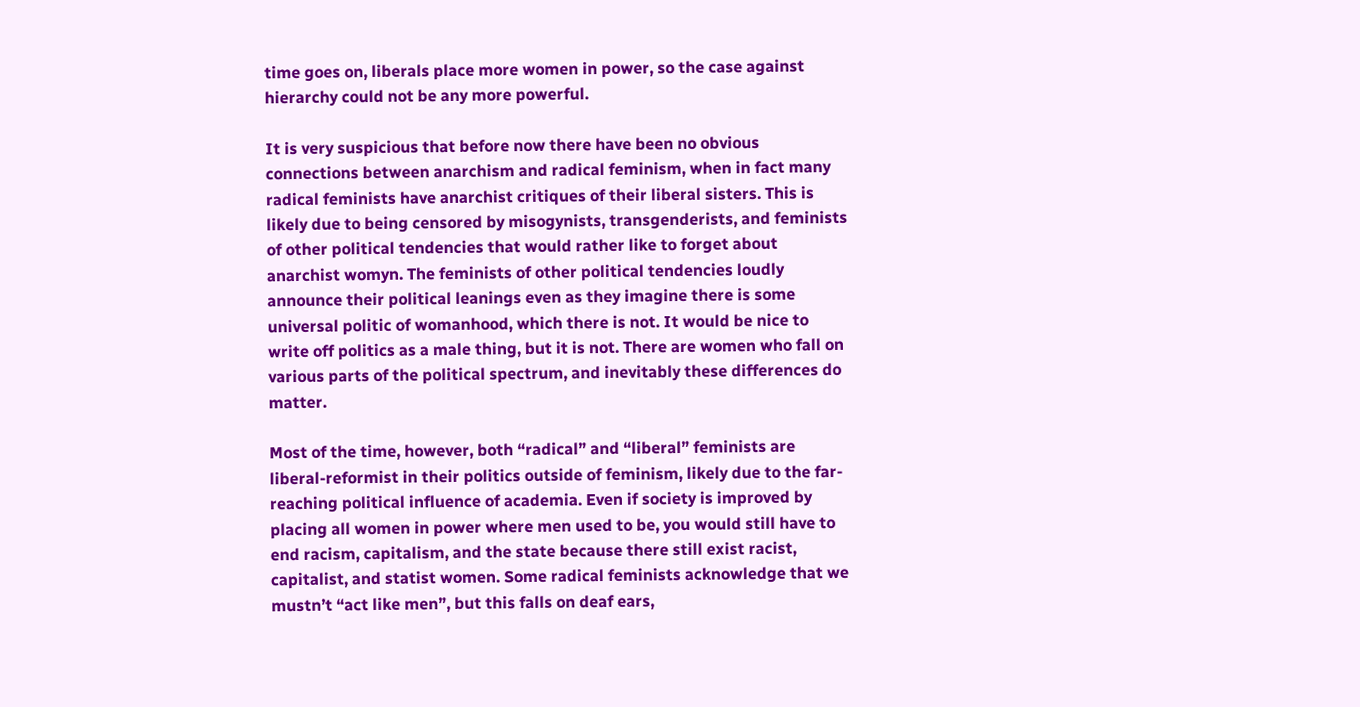time goes on, liberals place more women in power, so the case against hierarchy could not be any more powerful.

It is very suspicious that before now there have been no obvious connections between anarchism and radical feminism, when in fact many radical feminists have anarchist critiques of their liberal sisters. This is likely due to being censored by misogynists, transgenderists, and feminists of other political tendencies that would rather like to forget about anarchist womyn. The feminists of other political tendencies loudly announce their political leanings even as they imagine there is some universal politic of womanhood, which there is not. It would be nice to write off politics as a male thing, but it is not. There are women who fall on various parts of the political spectrum, and inevitably these differences do matter.

Most of the time, however, both “radical” and “liberal” feminists are liberal-reformist in their politics outside of feminism, likely due to the far-reaching political influence of academia. Even if society is improved by placing all women in power where men used to be, you would still have to end racism, capitalism, and the state because there still exist racist, capitalist, and statist women. Some radical feminists acknowledge that we mustn’t “act like men”, but this falls on deaf ears,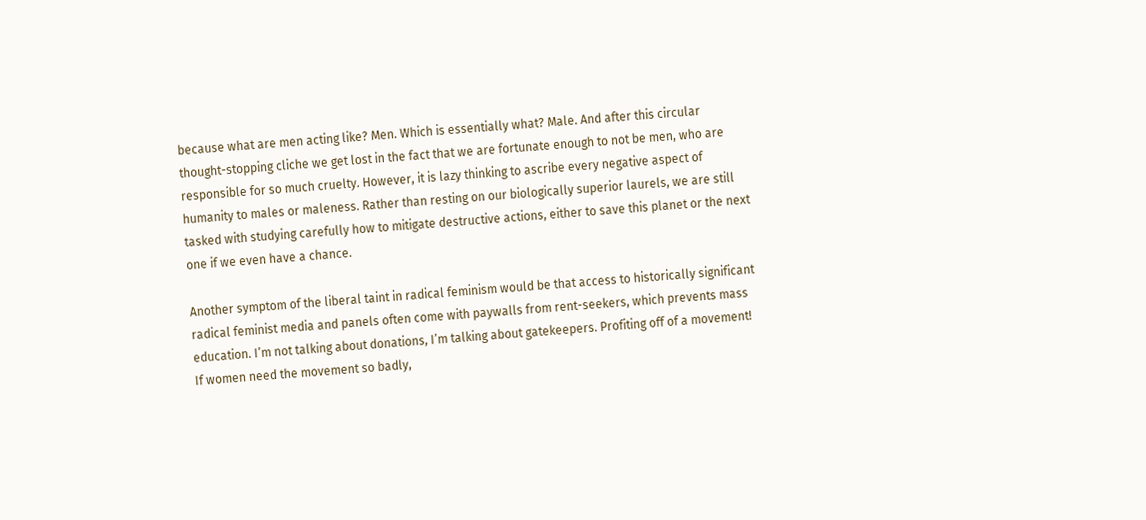because what are men acting like? Men. Which is essentially what? Male. And after this circular thought-stopping cliche we get lost in the fact that we are fortunate enough to not be men, who are responsible for so much cruelty. However, it is lazy thinking to ascribe every negative aspect of humanity to males or maleness. Rather than resting on our biologically superior laurels, we are still tasked with studying carefully how to mitigate destructive actions, either to save this planet or the next one if we even have a chance.

Another symptom of the liberal taint in radical feminism would be that access to historically significant radical feminist media and panels often come with paywalls from rent-seekers, which prevents mass education. I’m not talking about donations, I’m talking about gatekeepers. Profiting off of a movement! If women need the movement so badly,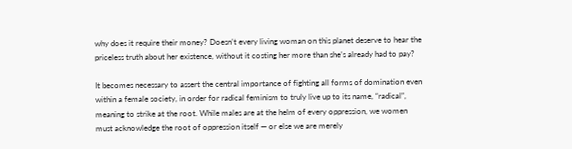why does it require their money? Doesn’t every living woman on this planet deserve to hear the priceless truth about her existence, without it costing her more than she’s already had to pay?

It becomes necessary to assert the central importance of fighting all forms of domination even within a female society, in order for radical feminism to truly live up to its name, “radical”, meaning to strike at the root. While males are at the helm of every oppression, we women must acknowledge the root of oppression itself — or else we are merely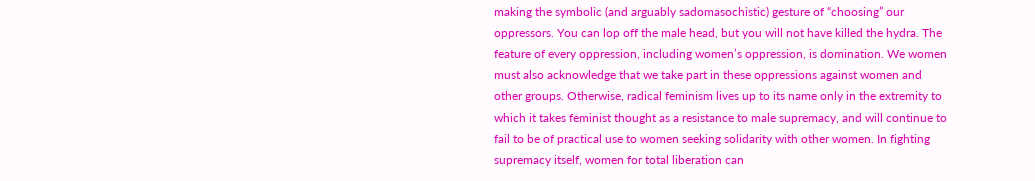making the symbolic (and arguably sadomasochistic) gesture of “choosing” our oppressors. You can lop off the male head, but you will not have killed the hydra. The feature of every oppression, including women’s oppression, is domination. We women must also acknowledge that we take part in these oppressions against women and other groups. Otherwise, radical feminism lives up to its name only in the extremity to which it takes feminist thought as a resistance to male supremacy, and will continue to fail to be of practical use to women seeking solidarity with other women. In fighting supremacy itself, women for total liberation can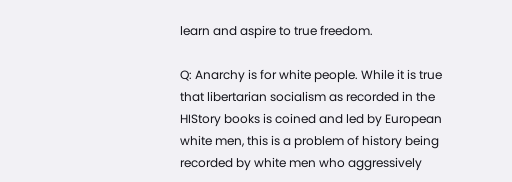learn and aspire to true freedom.

Q: Anarchy is for white people. While it is true that libertarian socialism as recorded in the HIStory books is coined and led by European white men, this is a problem of history being recorded by white men who aggressively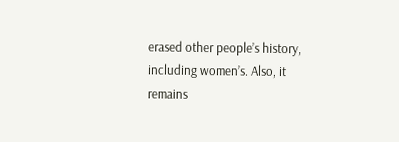erased other people’s history, including women’s. Also, it remains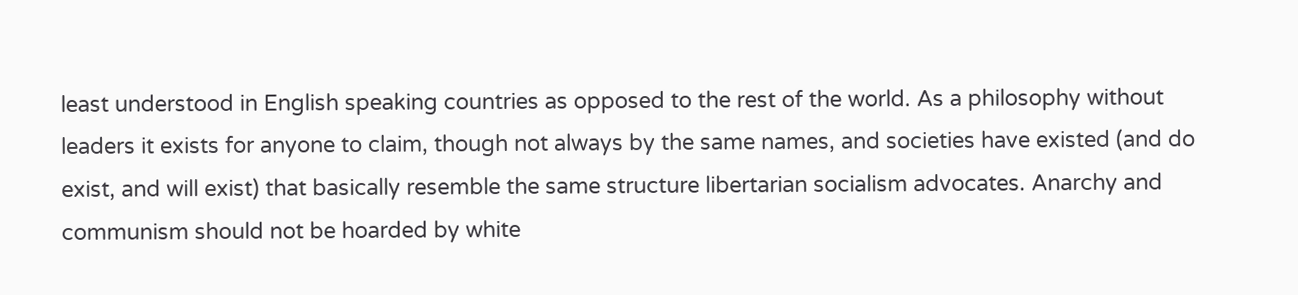least understood in English speaking countries as opposed to the rest of the world. As a philosophy without leaders it exists for anyone to claim, though not always by the same names, and societies have existed (and do exist, and will exist) that basically resemble the same structure libertarian socialism advocates. Anarchy and communism should not be hoarded by white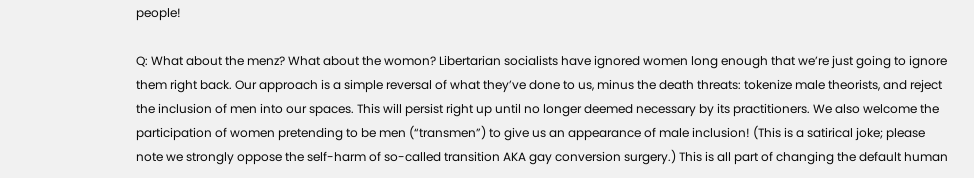people!

Q: What about the menz? What about the womon? Libertarian socialists have ignored women long enough that we’re just going to ignore them right back. Our approach is a simple reversal of what they’ve done to us, minus the death threats: tokenize male theorists, and reject the inclusion of men into our spaces. This will persist right up until no longer deemed necessary by its practitioners. We also welcome the participation of women pretending to be men (“transmen”) to give us an appearance of male inclusion! (This is a satirical joke; please note we strongly oppose the self-harm of so-called transition AKA gay conversion surgery.) This is all part of changing the default human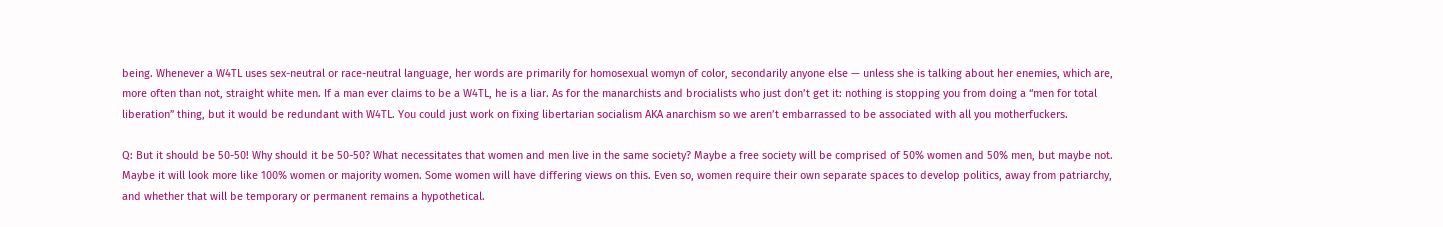being. Whenever a W4TL uses sex-neutral or race-neutral language, her words are primarily for homosexual womyn of color, secondarily anyone else — unless she is talking about her enemies, which are, more often than not, straight white men. If a man ever claims to be a W4TL, he is a liar. As for the manarchists and brocialists who just don’t get it: nothing is stopping you from doing a “men for total liberation” thing, but it would be redundant with W4TL. You could just work on fixing libertarian socialism AKA anarchism so we aren’t embarrassed to be associated with all you motherfuckers.

Q: But it should be 50-50! Why should it be 50-50? What necessitates that women and men live in the same society? Maybe a free society will be comprised of 50% women and 50% men, but maybe not. Maybe it will look more like 100% women or majority women. Some women will have differing views on this. Even so, women require their own separate spaces to develop politics, away from patriarchy, and whether that will be temporary or permanent remains a hypothetical.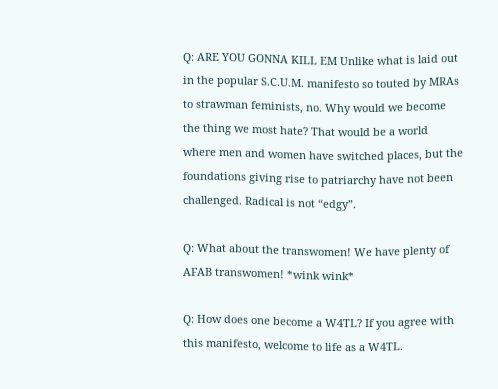Q: ARE YOU GONNA KILL EM Unlike what is laid out in the popular S.C.U.M. manifesto so touted by MRAs to strawman feminists, no. Why would we become the thing we most hate? That would be a world where men and women have switched places, but the foundations giving rise to patriarchy have not been challenged. Radical is not “edgy”.

Q: What about the transwomen! We have plenty of AFAB transwomen! *wink wink*

Q: How does one become a W4TL? If you agree with this manifesto, welcome to life as a W4TL.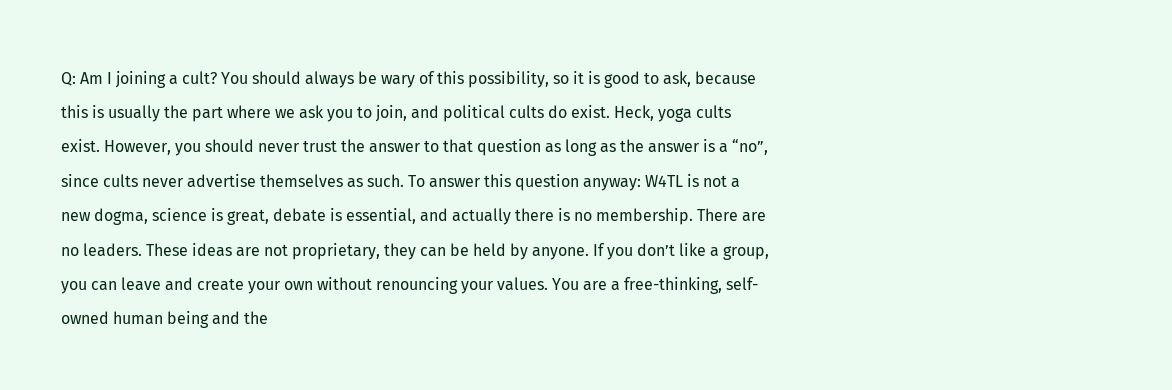Q: Am I joining a cult? You should always be wary of this possibility, so it is good to ask, because this is usually the part where we ask you to join, and political cults do exist. Heck, yoga cults exist. However, you should never trust the answer to that question as long as the answer is a “no”, since cults never advertise themselves as such. To answer this question anyway: W4TL is not a new dogma, science is great, debate is essential, and actually there is no membership. There are no leaders. These ideas are not proprietary, they can be held by anyone. If you don’t like a group, you can leave and create your own without renouncing your values. You are a free-thinking, self-owned human being and the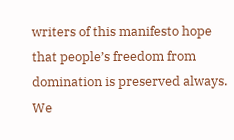writers of this manifesto hope that people’s freedom from domination is preserved always. We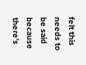felt this needs to be said because there’s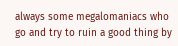always some megalomaniacs who go and try to ruin a good thing by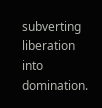subverting liberation into domination.